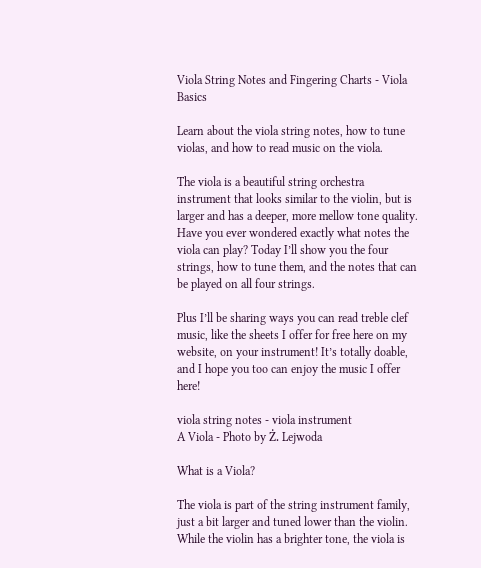Viola String Notes and Fingering Charts - Viola Basics

Learn about the viola string notes, how to tune violas, and how to read music on the viola.

The viola is a beautiful string orchestra instrument that looks similar to the violin, but is larger and has a deeper, more mellow tone quality. Have you ever wondered exactly what notes the viola can play? Today I’ll show you the four strings, how to tune them, and the notes that can be played on all four strings.

Plus I’ll be sharing ways you can read treble clef music, like the sheets I offer for free here on my website, on your instrument! It’s totally doable, and I hope you too can enjoy the music I offer here!

viola string notes - viola instrument
A Viola - Photo by Ż. Lejwoda

What is a Viola?

The viola is part of the string instrument family, just a bit larger and tuned lower than the violin. While the violin has a brighter tone, the viola is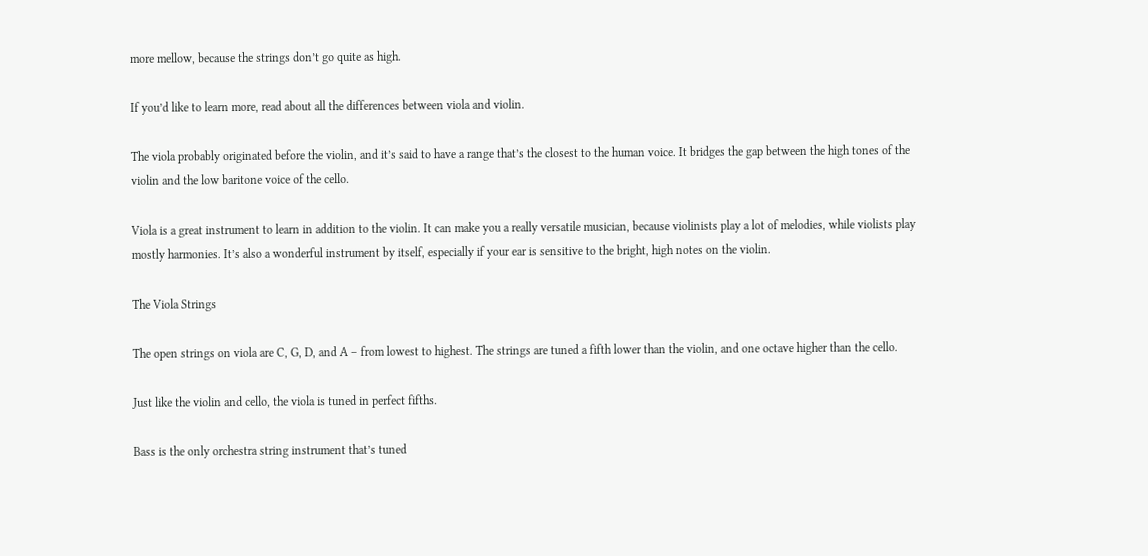more mellow, because the strings don’t go quite as high.

If you’d like to learn more, read about all the differences between viola and violin.

The viola probably originated before the violin, and it’s said to have a range that’s the closest to the human voice. It bridges the gap between the high tones of the violin and the low baritone voice of the cello.

Viola is a great instrument to learn in addition to the violin. It can make you a really versatile musician, because violinists play a lot of melodies, while violists play mostly harmonies. It’s also a wonderful instrument by itself, especially if your ear is sensitive to the bright, high notes on the violin.

The Viola Strings

The open strings on viola are C, G, D, and A – from lowest to highest. The strings are tuned a fifth lower than the violin, and one octave higher than the cello.

Just like the violin and cello, the viola is tuned in perfect fifths.

Bass is the only orchestra string instrument that’s tuned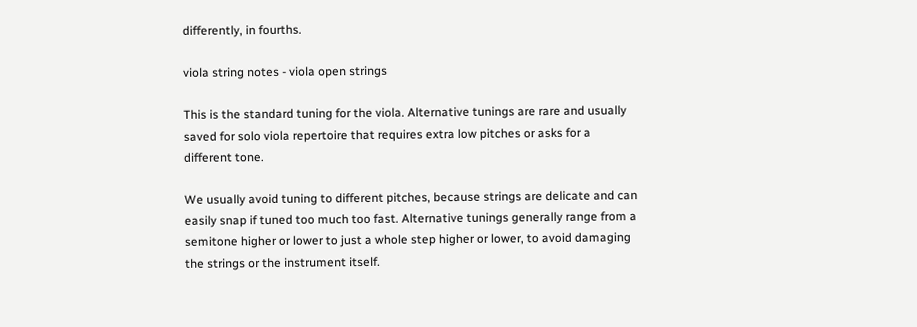differently, in fourths.

viola string notes - viola open strings

This is the standard tuning for the viola. Alternative tunings are rare and usually saved for solo viola repertoire that requires extra low pitches or asks for a different tone.

We usually avoid tuning to different pitches, because strings are delicate and can easily snap if tuned too much too fast. Alternative tunings generally range from a semitone higher or lower to just a whole step higher or lower, to avoid damaging the strings or the instrument itself.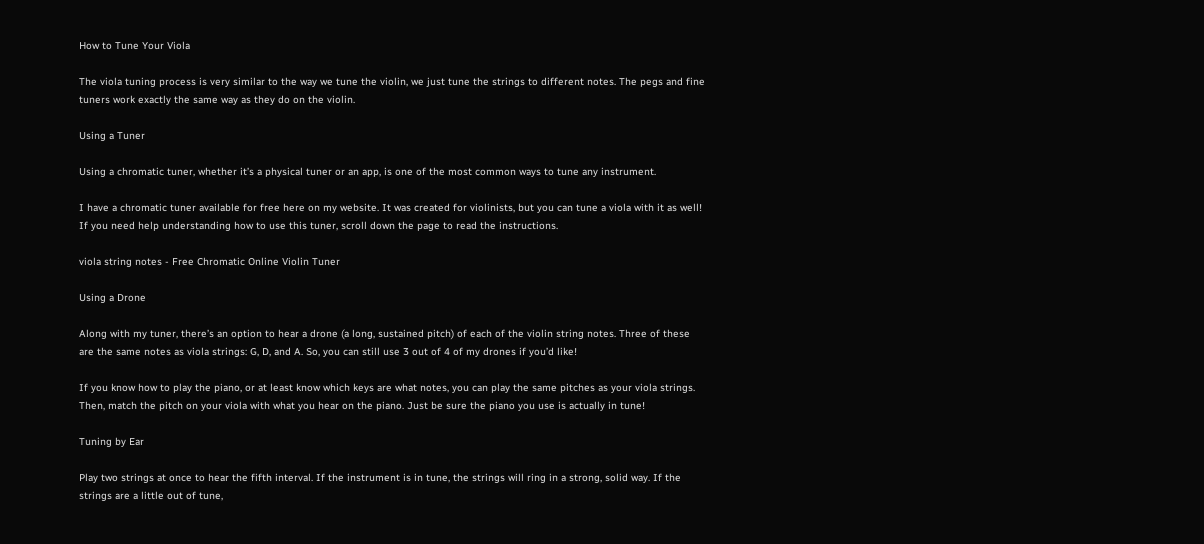How to Tune Your Viola

The viola tuning process is very similar to the way we tune the violin, we just tune the strings to different notes. The pegs and fine tuners work exactly the same way as they do on the violin.

Using a Tuner

Using a chromatic tuner, whether it’s a physical tuner or an app, is one of the most common ways to tune any instrument.

I have a chromatic tuner available for free here on my website. It was created for violinists, but you can tune a viola with it as well! If you need help understanding how to use this tuner, scroll down the page to read the instructions.

viola string notes - Free Chromatic Online Violin Tuner

Using a Drone

Along with my tuner, there’s an option to hear a drone (a long, sustained pitch) of each of the violin string notes. Three of these are the same notes as viola strings: G, D, and A. So, you can still use 3 out of 4 of my drones if you’d like!

If you know how to play the piano, or at least know which keys are what notes, you can play the same pitches as your viola strings. Then, match the pitch on your viola with what you hear on the piano. Just be sure the piano you use is actually in tune!

Tuning by Ear

Play two strings at once to hear the fifth interval. If the instrument is in tune, the strings will ring in a strong, solid way. If the strings are a little out of tune,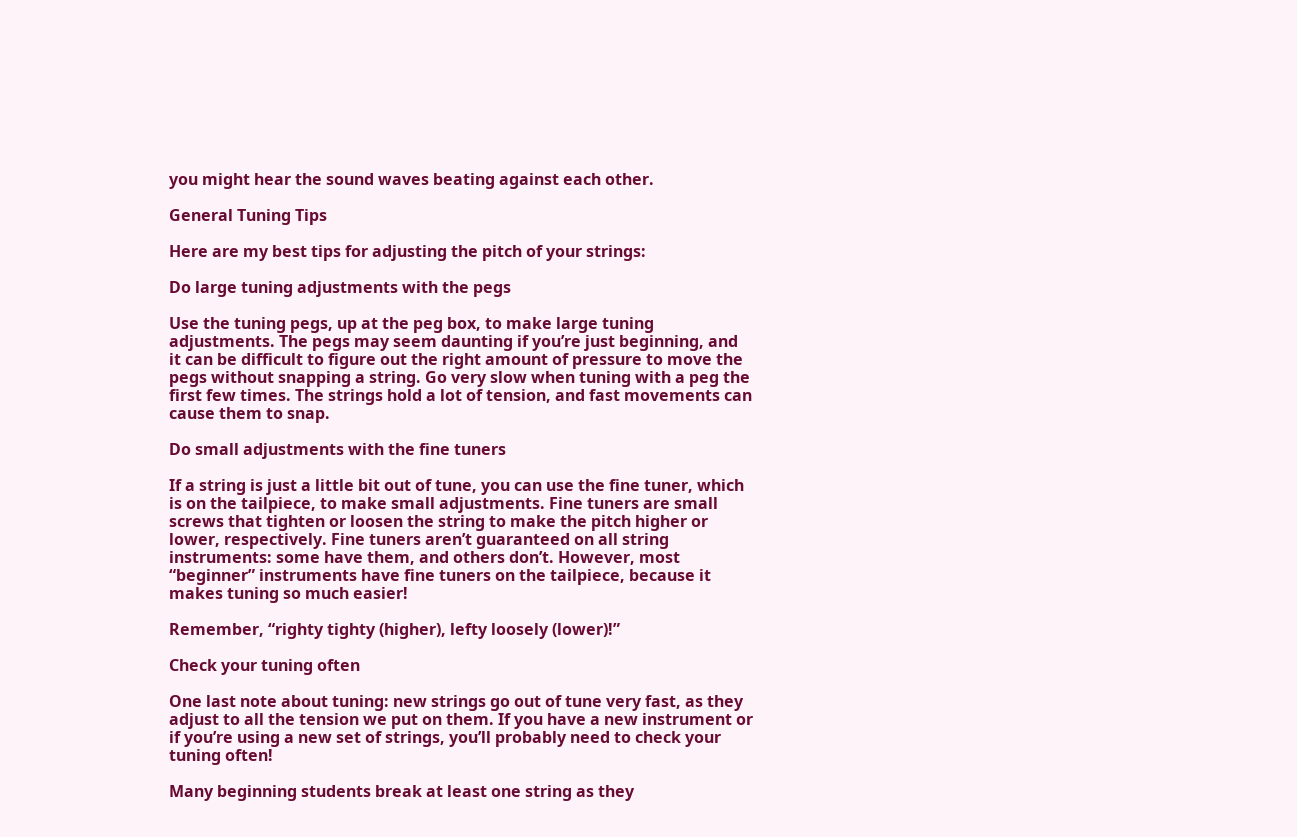you might hear the sound waves beating against each other.

General Tuning Tips

Here are my best tips for adjusting the pitch of your strings:

Do large tuning adjustments with the pegs

Use the tuning pegs, up at the peg box, to make large tuning adjustments. The pegs may seem daunting if you’re just beginning, and it can be difficult to figure out the right amount of pressure to move the pegs without snapping a string. Go very slow when tuning with a peg the first few times. The strings hold a lot of tension, and fast movements can cause them to snap.

Do small adjustments with the fine tuners

If a string is just a little bit out of tune, you can use the fine tuner, which is on the tailpiece, to make small adjustments. Fine tuners are small screws that tighten or loosen the string to make the pitch higher or lower, respectively. Fine tuners aren’t guaranteed on all string instruments: some have them, and others don’t. However, most “beginner” instruments have fine tuners on the tailpiece, because it makes tuning so much easier!

Remember, “righty tighty (higher), lefty loosely (lower)!”

Check your tuning often

One last note about tuning: new strings go out of tune very fast, as they adjust to all the tension we put on them. If you have a new instrument or if you’re using a new set of strings, you’ll probably need to check your tuning often!

Many beginning students break at least one string as they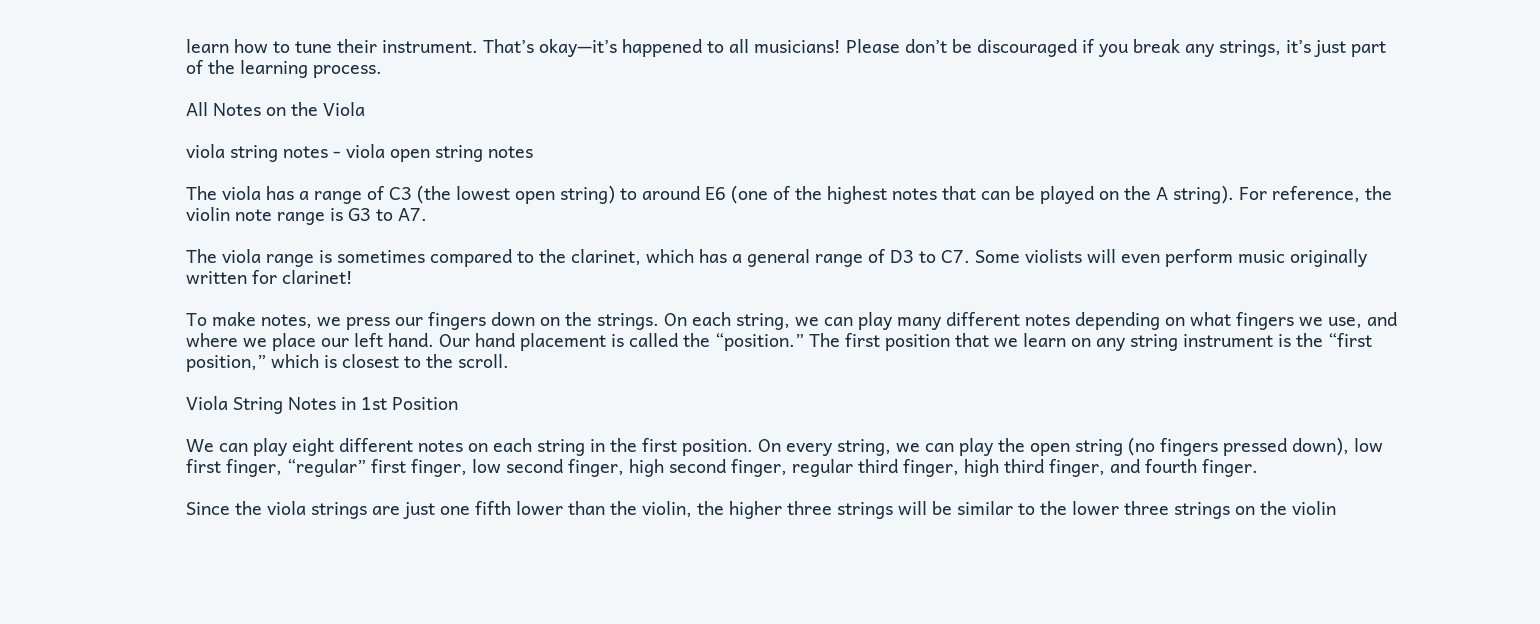learn how to tune their instrument. That’s okay—it’s happened to all musicians! Please don’t be discouraged if you break any strings, it’s just part of the learning process.

All Notes on the Viola

viola string notes - viola open string notes

The viola has a range of C3 (the lowest open string) to around E6 (one of the highest notes that can be played on the A string). For reference, the violin note range is G3 to A7.

The viola range is sometimes compared to the clarinet, which has a general range of D3 to C7. Some violists will even perform music originally written for clarinet!

To make notes, we press our fingers down on the strings. On each string, we can play many different notes depending on what fingers we use, and where we place our left hand. Our hand placement is called the “position.” The first position that we learn on any string instrument is the “first position,” which is closest to the scroll.

Viola String Notes in 1st Position

We can play eight different notes on each string in the first position. On every string, we can play the open string (no fingers pressed down), low first finger, “regular” first finger, low second finger, high second finger, regular third finger, high third finger, and fourth finger.

Since the viola strings are just one fifth lower than the violin, the higher three strings will be similar to the lower three strings on the violin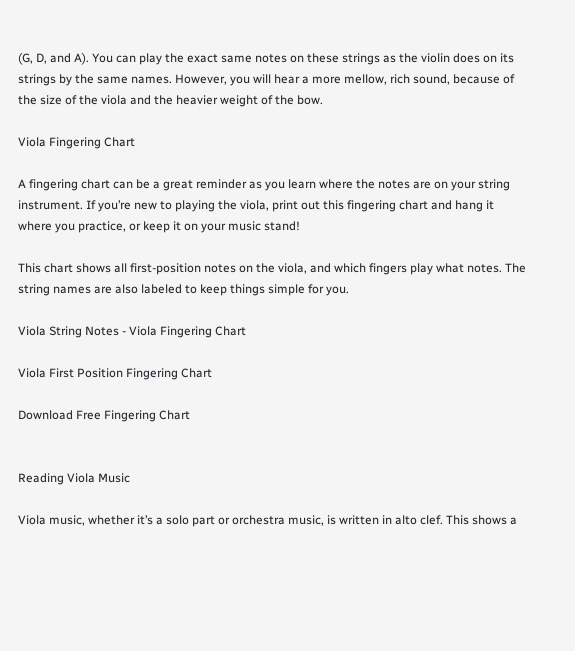(G, D, and A). You can play the exact same notes on these strings as the violin does on its strings by the same names. However, you will hear a more mellow, rich sound, because of the size of the viola and the heavier weight of the bow.

Viola Fingering Chart

A fingering chart can be a great reminder as you learn where the notes are on your string instrument. If you’re new to playing the viola, print out this fingering chart and hang it where you practice, or keep it on your music stand!

This chart shows all first-position notes on the viola, and which fingers play what notes. The string names are also labeled to keep things simple for you.

Viola String Notes - Viola Fingering Chart

Viola First Position Fingering Chart

Download Free Fingering Chart


Reading Viola Music

Viola music, whether it’s a solo part or orchestra music, is written in alto clef. This shows a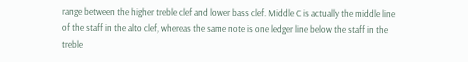range between the higher treble clef and lower bass clef. Middle C is actually the middle line of the staff in the alto clef, whereas the same note is one ledger line below the staff in the treble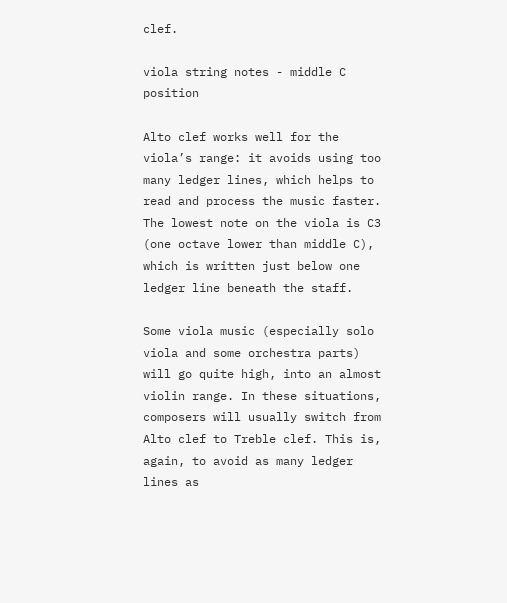clef.

viola string notes - middle C position

Alto clef works well for the viola’s range: it avoids using too many ledger lines, which helps to read and process the music faster. The lowest note on the viola is C3 (one octave lower than middle C), which is written just below one ledger line beneath the staff.

Some viola music (especially solo viola and some orchestra parts) will go quite high, into an almost violin range. In these situations, composers will usually switch from Alto clef to Treble clef. This is, again, to avoid as many ledger lines as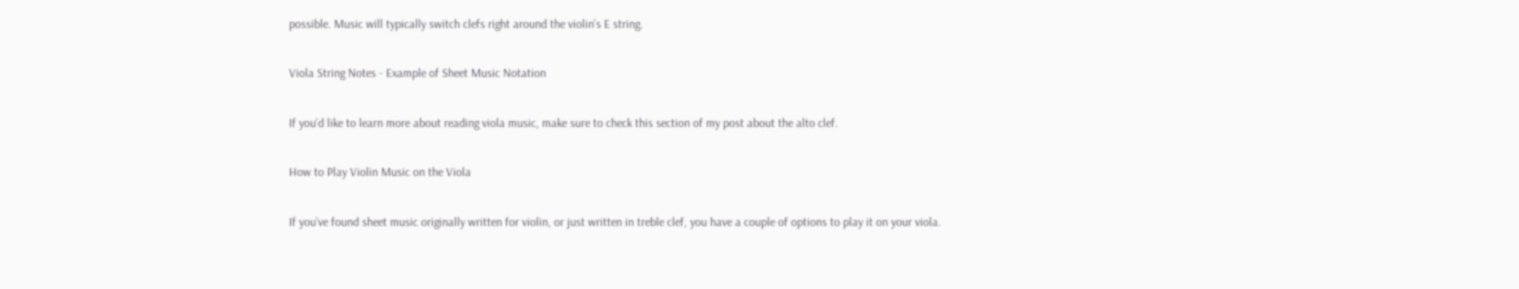possible. Music will typically switch clefs right around the violin’s E string.

Viola String Notes - Example of Sheet Music Notation

If you’d like to learn more about reading viola music, make sure to check this section of my post about the alto clef.

How to Play Violin Music on the Viola

If you’ve found sheet music originally written for violin, or just written in treble clef, you have a couple of options to play it on your viola.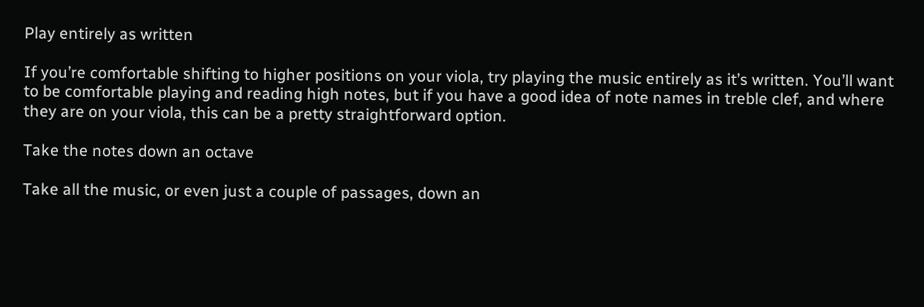Play entirely as written

If you’re comfortable shifting to higher positions on your viola, try playing the music entirely as it’s written. You’ll want to be comfortable playing and reading high notes, but if you have a good idea of note names in treble clef, and where they are on your viola, this can be a pretty straightforward option.

Take the notes down an octave

Take all the music, or even just a couple of passages, down an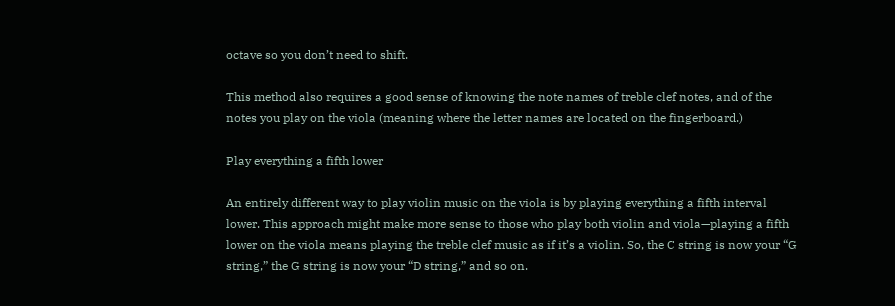octave so you don’t need to shift.

This method also requires a good sense of knowing the note names of treble clef notes, and of the notes you play on the viola (meaning where the letter names are located on the fingerboard.)

Play everything a fifth lower

An entirely different way to play violin music on the viola is by playing everything a fifth interval lower. This approach might make more sense to those who play both violin and viola—playing a fifth lower on the viola means playing the treble clef music as if it’s a violin. So, the C string is now your “G string,” the G string is now your “D string,” and so on.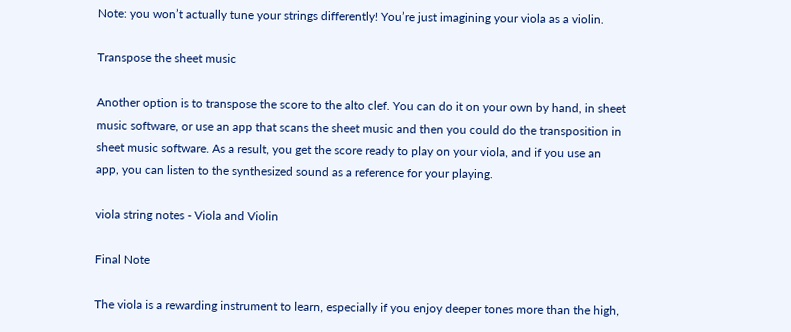Note: you won’t actually tune your strings differently! You’re just imagining your viola as a violin.

Transpose the sheet music

Another option is to transpose the score to the alto clef. You can do it on your own by hand, in sheet music software, or use an app that scans the sheet music and then you could do the transposition in sheet music software. As a result, you get the score ready to play on your viola, and if you use an app, you can listen to the synthesized sound as a reference for your playing.

viola string notes - Viola and Violin

Final Note

The viola is a rewarding instrument to learn, especially if you enjoy deeper tones more than the high,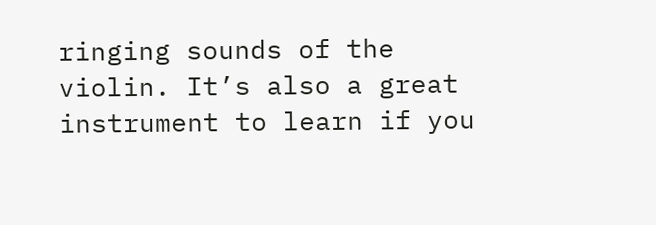ringing sounds of the violin. It’s also a great instrument to learn if you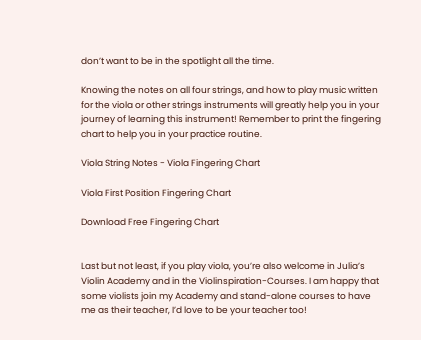don’t want to be in the spotlight all the time.

Knowing the notes on all four strings, and how to play music written for the viola or other strings instruments will greatly help you in your journey of learning this instrument! Remember to print the fingering chart to help you in your practice routine.

Viola String Notes - Viola Fingering Chart

Viola First Position Fingering Chart

Download Free Fingering Chart


Last but not least, if you play viola, you’re also welcome in Julia’s Violin Academy and in the Violinspiration-Courses. I am happy that some violists join my Academy and stand-alone courses to have me as their teacher, I’d love to be your teacher too!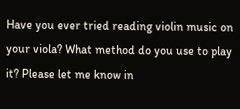Have you ever tried reading violin music on your viola? What method do you use to play it? Please let me know in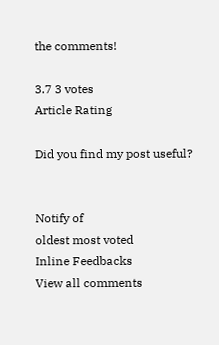the comments!

3.7 3 votes
Article Rating

Did you find my post useful?


Notify of
oldest most voted
Inline Feedbacks
View all comments